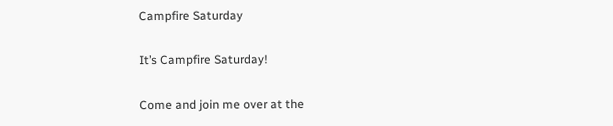Campfire Saturday

It’s Campfire Saturday!

Come and join me over at the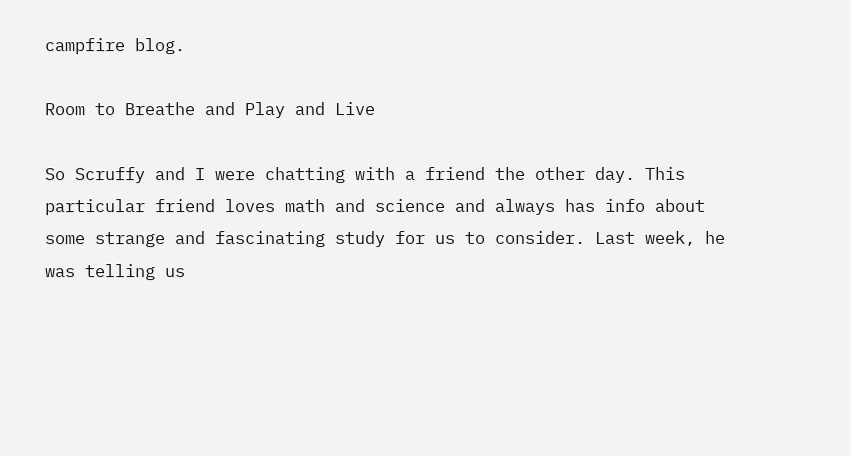campfire blog.

Room to Breathe and Play and Live

So Scruffy and I were chatting with a friend the other day. This particular friend loves math and science and always has info about some strange and fascinating study for us to consider. Last week, he was telling us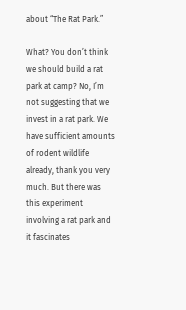about “The Rat Park.”

What? You don’t think we should build a rat park at camp? No, I’m not suggesting that we invest in a rat park. We have sufficient amounts of rodent wildlife already, thank you very much. But there was this experiment involving a rat park and it fascinates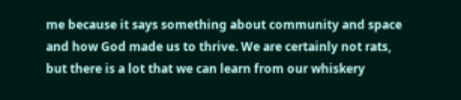me because it says something about community and space and how God made us to thrive. We are certainly not rats, but there is a lot that we can learn from our whiskery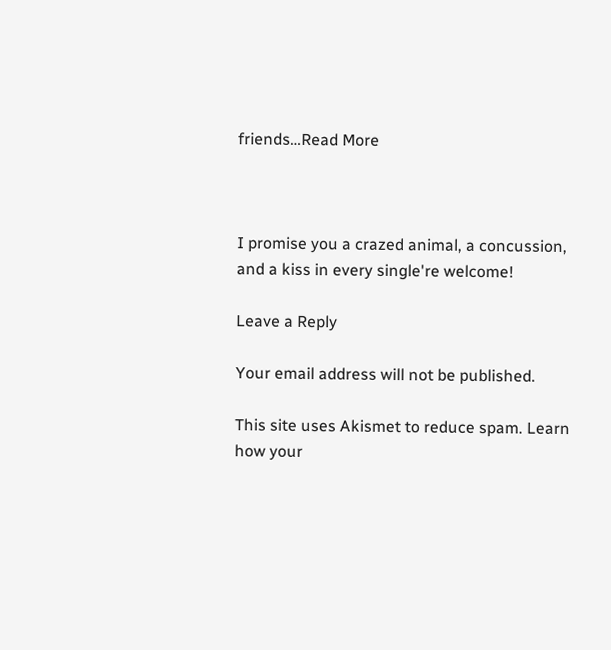friends…Read More



I promise you a crazed animal, a concussion, and a kiss in every single're welcome!

Leave a Reply

Your email address will not be published.

This site uses Akismet to reduce spam. Learn how your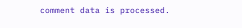comment data is processed.